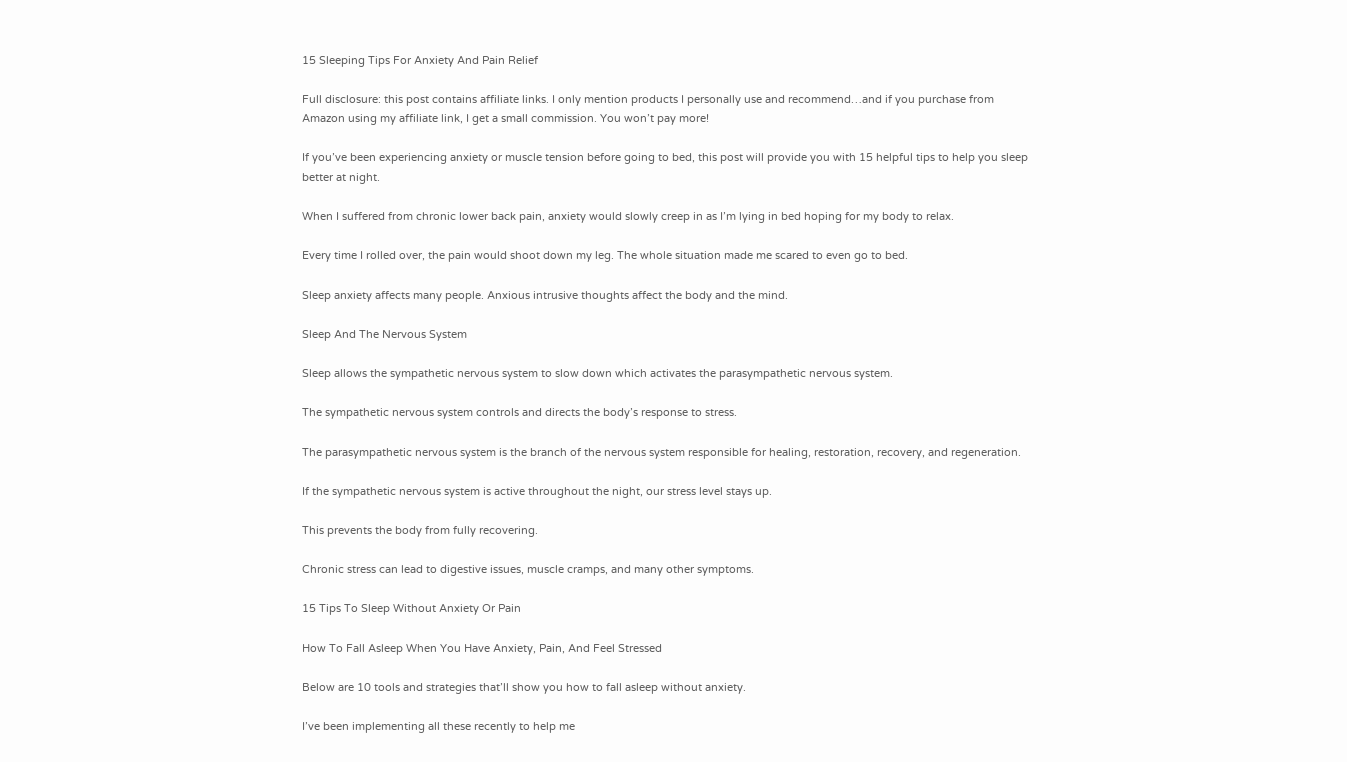15 Sleeping Tips For Anxiety And Pain Relief

Full disclosure: this post contains affiliate links. I only mention products I personally use and recommend…and if you purchase from Amazon using my affiliate link, I get a small commission. You won’t pay more!

If you’ve been experiencing anxiety or muscle tension before going to bed, this post will provide you with 15 helpful tips to help you sleep better at night.

When I suffered from chronic lower back pain, anxiety would slowly creep in as I’m lying in bed hoping for my body to relax.

Every time I rolled over, the pain would shoot down my leg. The whole situation made me scared to even go to bed.

Sleep anxiety affects many people. Anxious intrusive thoughts affect the body and the mind.

Sleep And The Nervous System

Sleep allows the sympathetic nervous system to slow down which activates the parasympathetic nervous system.

The sympathetic nervous system controls and directs the body’s response to stress.

The parasympathetic nervous system is the branch of the nervous system responsible for healing, restoration, recovery, and regeneration.

If the sympathetic nervous system is active throughout the night, our stress level stays up.

This prevents the body from fully recovering.

Chronic stress can lead to digestive issues, muscle cramps, and many other symptoms.

15 Tips To Sleep Without Anxiety Or Pain

How To Fall Asleep When You Have Anxiety, Pain, And Feel Stressed

Below are 10 tools and strategies that’ll show you how to fall asleep without anxiety.

I’ve been implementing all these recently to help me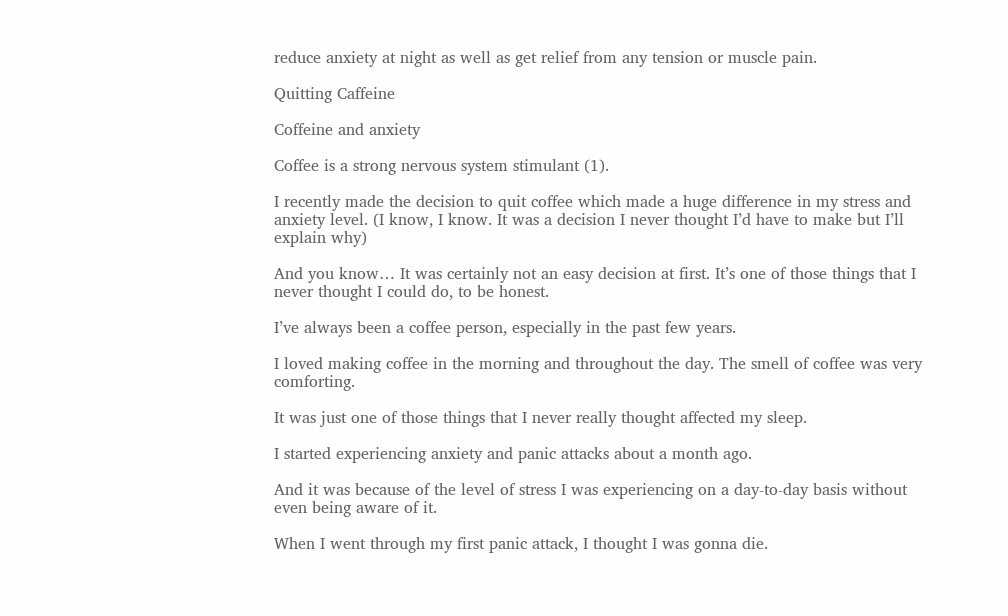reduce anxiety at night as well as get relief from any tension or muscle pain.

Quitting Caffeine

Coffeine and anxiety

Coffee is a strong nervous system stimulant (1).

I recently made the decision to quit coffee which made a huge difference in my stress and anxiety level. (I know, I know. It was a decision I never thought I’d have to make but I’ll explain why)

And you know… It was certainly not an easy decision at first. It’s one of those things that I never thought I could do, to be honest.

I’ve always been a coffee person, especially in the past few years.

I loved making coffee in the morning and throughout the day. The smell of coffee was very comforting.

It was just one of those things that I never really thought affected my sleep.

I started experiencing anxiety and panic attacks about a month ago.

And it was because of the level of stress I was experiencing on a day-to-day basis without even being aware of it.

When I went through my first panic attack, I thought I was gonna die.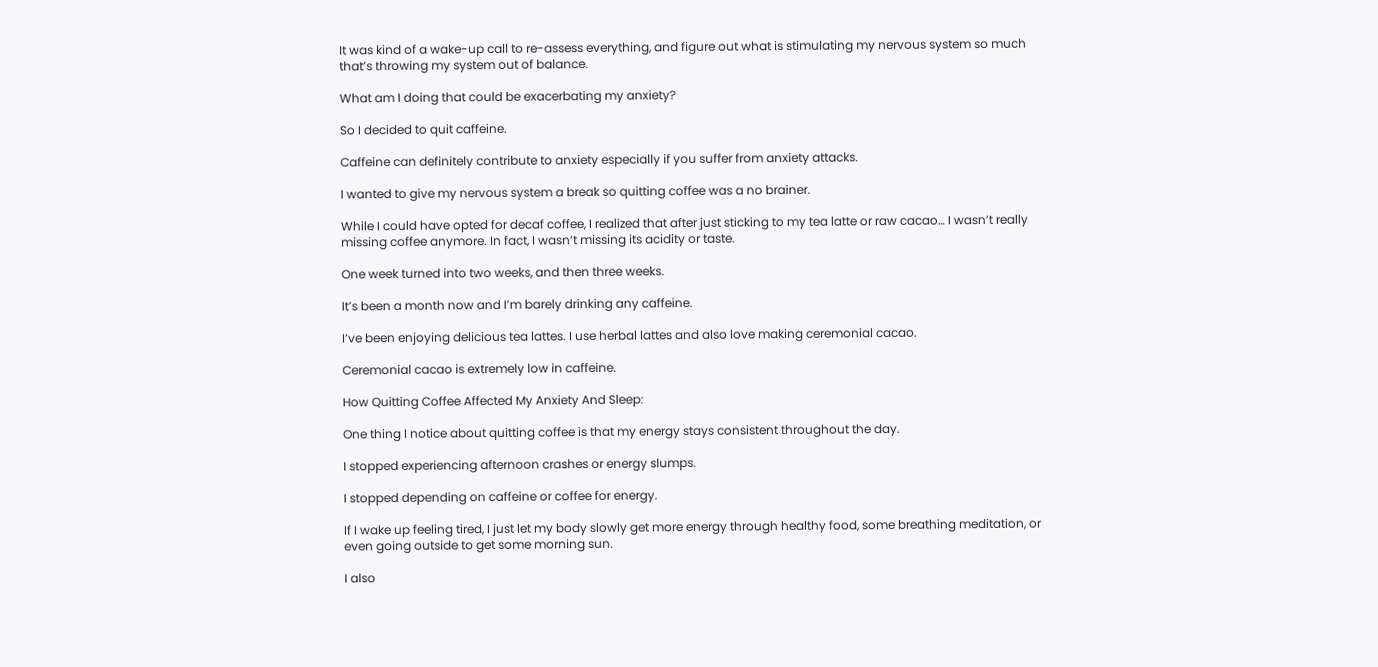It was kind of a wake-up call to re-assess everything, and figure out what is stimulating my nervous system so much that’s throwing my system out of balance.

What am I doing that could be exacerbating my anxiety?

So I decided to quit caffeine.

Caffeine can definitely contribute to anxiety especially if you suffer from anxiety attacks.

I wanted to give my nervous system a break so quitting coffee was a no brainer.

While I could have opted for decaf coffee, I realized that after just sticking to my tea latte or raw cacao… I wasn’t really missing coffee anymore. In fact, I wasn’t missing its acidity or taste.

One week turned into two weeks, and then three weeks.

It’s been a month now and I’m barely drinking any caffeine.

I’ve been enjoying delicious tea lattes. I use herbal lattes and also love making ceremonial cacao.

Ceremonial cacao is extremely low in caffeine.

How Quitting Coffee Affected My Anxiety And Sleep:

One thing I notice about quitting coffee is that my energy stays consistent throughout the day.

I stopped experiencing afternoon crashes or energy slumps.

I stopped depending on caffeine or coffee for energy.

If I wake up feeling tired, I just let my body slowly get more energy through healthy food, some breathing meditation, or even going outside to get some morning sun.

I also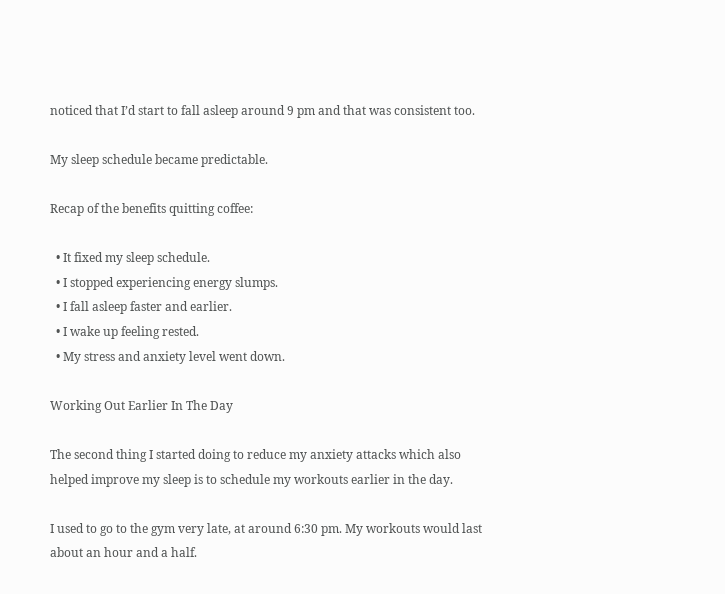noticed that I’d start to fall asleep around 9 pm and that was consistent too.

My sleep schedule became predictable.

Recap of the benefits quitting coffee:

  • It fixed my sleep schedule.
  • I stopped experiencing energy slumps.
  • I fall asleep faster and earlier.
  • I wake up feeling rested.
  • My stress and anxiety level went down.

Working Out Earlier In The Day

The second thing I started doing to reduce my anxiety attacks which also helped improve my sleep is to schedule my workouts earlier in the day.

I used to go to the gym very late, at around 6:30 pm. My workouts would last about an hour and a half.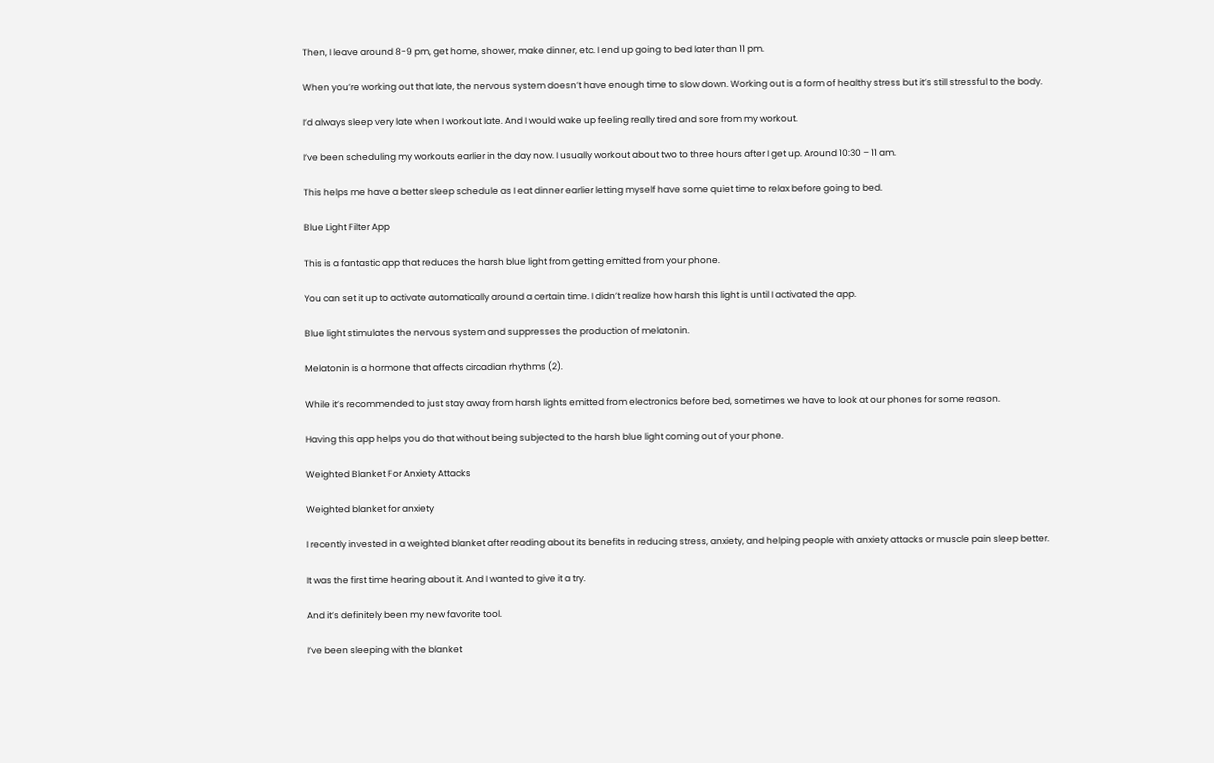Then, I leave around 8-9 pm, get home, shower, make dinner, etc. I end up going to bed later than 11 pm.

When you’re working out that late, the nervous system doesn’t have enough time to slow down. Working out is a form of healthy stress but it’s still stressful to the body.

I’d always sleep very late when I workout late. And I would wake up feeling really tired and sore from my workout.

I’ve been scheduling my workouts earlier in the day now. I usually workout about two to three hours after I get up. Around 10:30 – 11 am.

This helps me have a better sleep schedule as I eat dinner earlier letting myself have some quiet time to relax before going to bed.

Blue Light Filter App

This is a fantastic app that reduces the harsh blue light from getting emitted from your phone.

You can set it up to activate automatically around a certain time. I didn’t realize how harsh this light is until I activated the app.

Blue light stimulates the nervous system and suppresses the production of melatonin.

Melatonin is a hormone that affects circadian rhythms (2).

While it’s recommended to just stay away from harsh lights emitted from electronics before bed, sometimes we have to look at our phones for some reason.

Having this app helps you do that without being subjected to the harsh blue light coming out of your phone.

Weighted Blanket For Anxiety Attacks

Weighted blanket for anxiety

I recently invested in a weighted blanket after reading about its benefits in reducing stress, anxiety, and helping people with anxiety attacks or muscle pain sleep better.

It was the first time hearing about it. And I wanted to give it a try.

And it’s definitely been my new favorite tool.

I’ve been sleeping with the blanket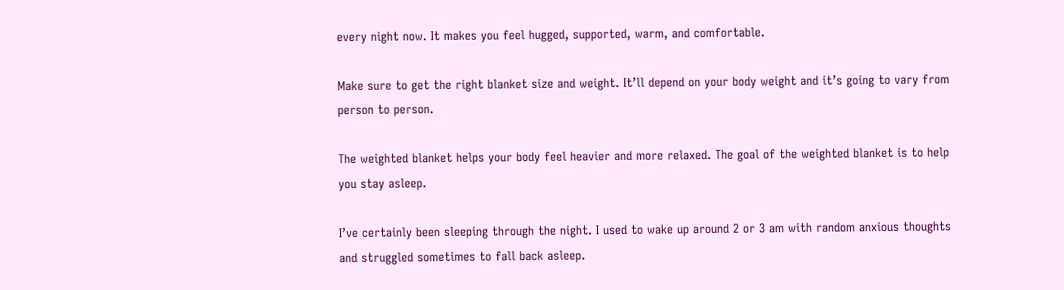every night now. It makes you feel hugged, supported, warm, and comfortable.

Make sure to get the right blanket size and weight. It’ll depend on your body weight and it’s going to vary from person to person.

The weighted blanket helps your body feel heavier and more relaxed. The goal of the weighted blanket is to help you stay asleep.

I’ve certainly been sleeping through the night. I used to wake up around 2 or 3 am with random anxious thoughts and struggled sometimes to fall back asleep.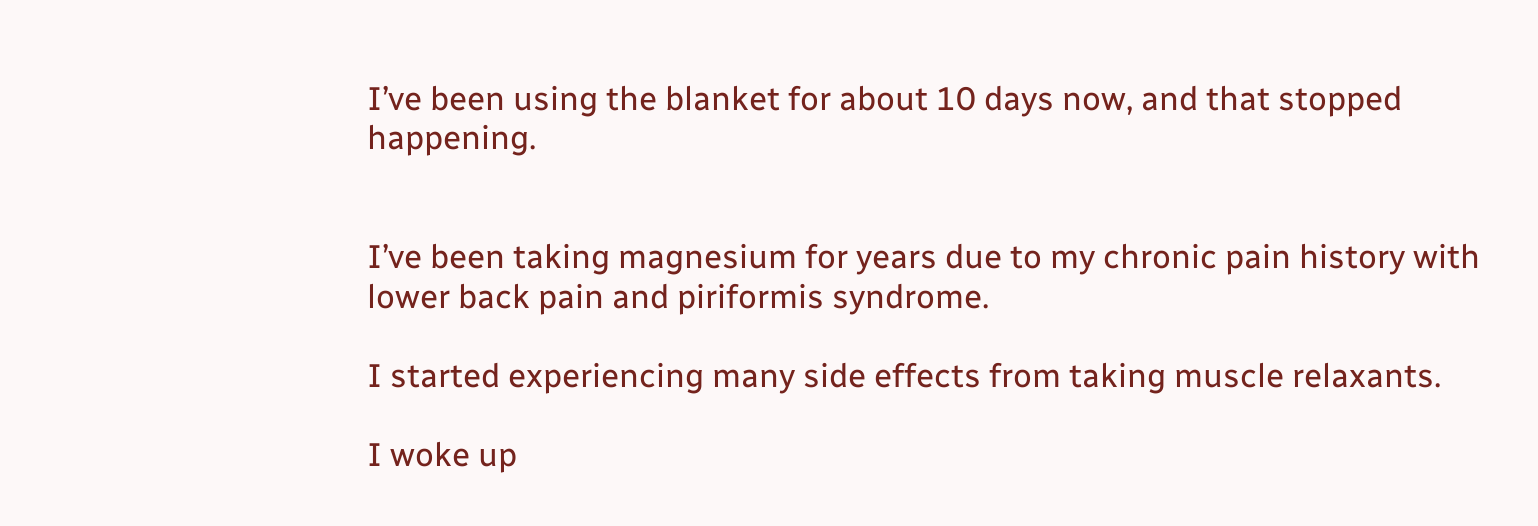I’ve been using the blanket for about 10 days now, and that stopped happening.


I’ve been taking magnesium for years due to my chronic pain history with lower back pain and piriformis syndrome.

I started experiencing many side effects from taking muscle relaxants.

I woke up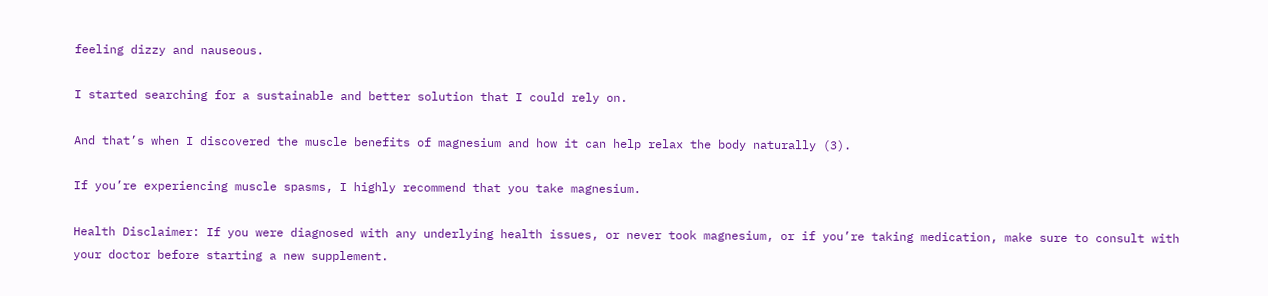feeling dizzy and nauseous.

I started searching for a sustainable and better solution that I could rely on.

And that’s when I discovered the muscle benefits of magnesium and how it can help relax the body naturally (3).

If you’re experiencing muscle spasms, I highly recommend that you take magnesium.

Health Disclaimer: If you were diagnosed with any underlying health issues, or never took magnesium, or if you’re taking medication, make sure to consult with your doctor before starting a new supplement.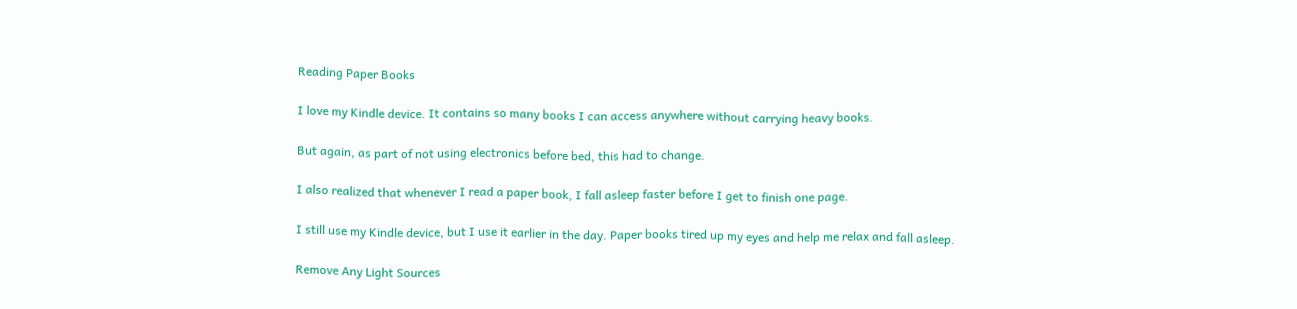Reading Paper Books

I love my Kindle device. It contains so many books I can access anywhere without carrying heavy books.

But again, as part of not using electronics before bed, this had to change.

I also realized that whenever I read a paper book, I fall asleep faster before I get to finish one page.

I still use my Kindle device, but I use it earlier in the day. Paper books tired up my eyes and help me relax and fall asleep.

Remove Any Light Sources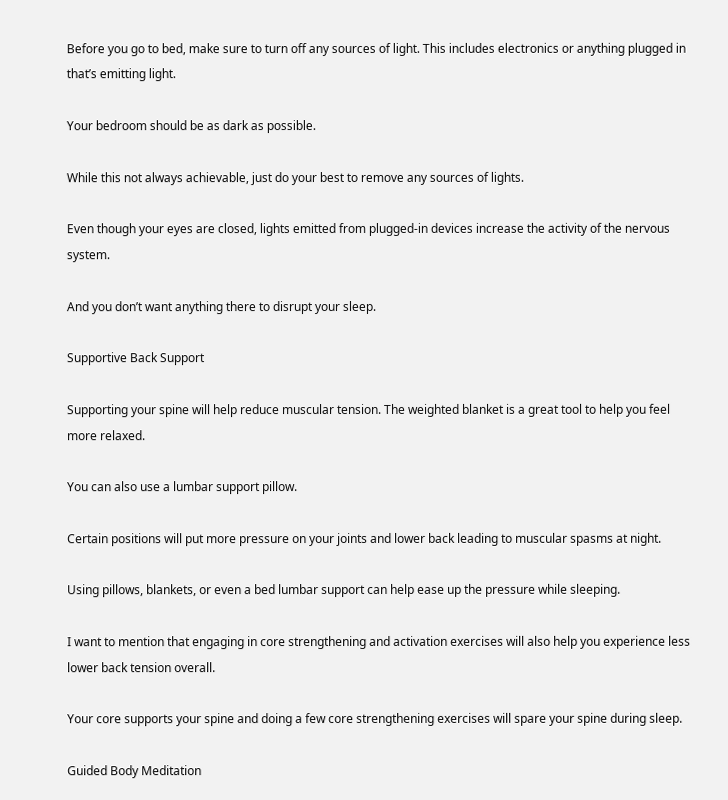Before you go to bed, make sure to turn off any sources of light. This includes electronics or anything plugged in that’s emitting light.

Your bedroom should be as dark as possible.

While this not always achievable, just do your best to remove any sources of lights.

Even though your eyes are closed, lights emitted from plugged-in devices increase the activity of the nervous system.

And you don’t want anything there to disrupt your sleep.

Supportive Back Support

Supporting your spine will help reduce muscular tension. The weighted blanket is a great tool to help you feel more relaxed.

You can also use a lumbar support pillow.

Certain positions will put more pressure on your joints and lower back leading to muscular spasms at night.

Using pillows, blankets, or even a bed lumbar support can help ease up the pressure while sleeping.

I want to mention that engaging in core strengthening and activation exercises will also help you experience less lower back tension overall.

Your core supports your spine and doing a few core strengthening exercises will spare your spine during sleep.

Guided Body Meditation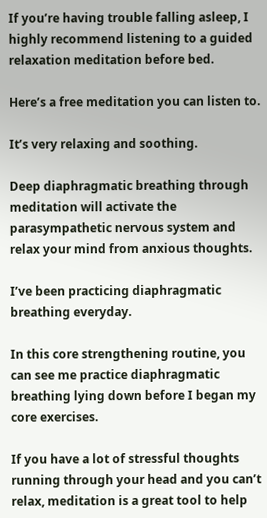If you’re having trouble falling asleep, I highly recommend listening to a guided relaxation meditation before bed.

Here’s a free meditation you can listen to.

It’s very relaxing and soothing.

Deep diaphragmatic breathing through meditation will activate the parasympathetic nervous system and relax your mind from anxious thoughts.

I’ve been practicing diaphragmatic breathing everyday.

In this core strengthening routine, you can see me practice diaphragmatic breathing lying down before I began my core exercises.

If you have a lot of stressful thoughts running through your head and you can’t relax, meditation is a great tool to help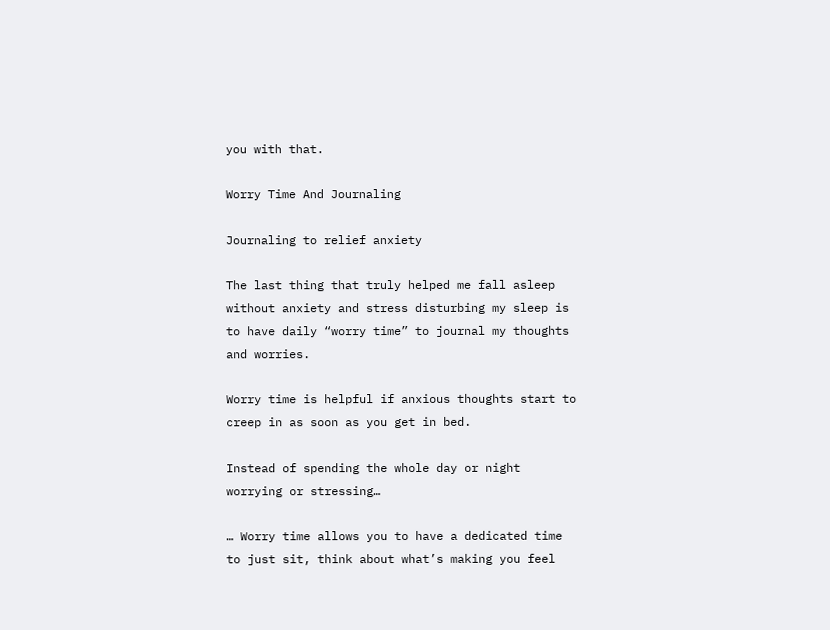you with that.

Worry Time And Journaling

Journaling to relief anxiety

The last thing that truly helped me fall asleep without anxiety and stress disturbing my sleep is to have daily “worry time” to journal my thoughts and worries.

Worry time is helpful if anxious thoughts start to creep in as soon as you get in bed.

Instead of spending the whole day or night worrying or stressing…

… Worry time allows you to have a dedicated time to just sit, think about what’s making you feel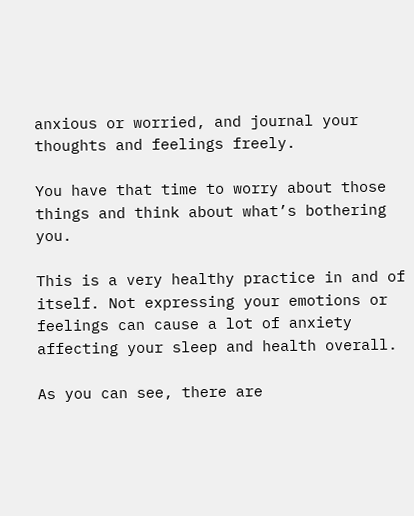anxious or worried, and journal your thoughts and feelings freely.

You have that time to worry about those things and think about what’s bothering you.

This is a very healthy practice in and of itself. Not expressing your emotions or feelings can cause a lot of anxiety affecting your sleep and health overall.

As you can see, there are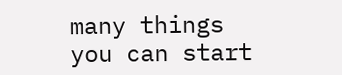many things you can start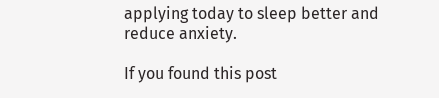applying today to sleep better and reduce anxiety.

If you found this post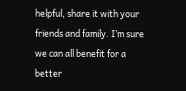helpful, share it with your friends and family. I’m sure we can all benefit for a better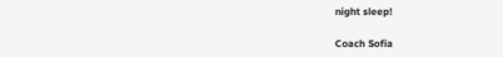night sleep!

Coach Sofia